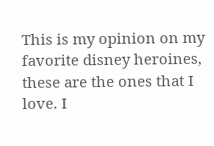This is my opinion on my favorite disney heroines, these are the ones that I love. I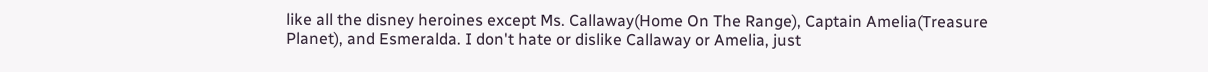like all the disney heroines except Ms. Callaway(Home On The Range), Captain Amelia(Treasure Planet), and Esmeralda. I don't hate or dislike Callaway or Amelia, just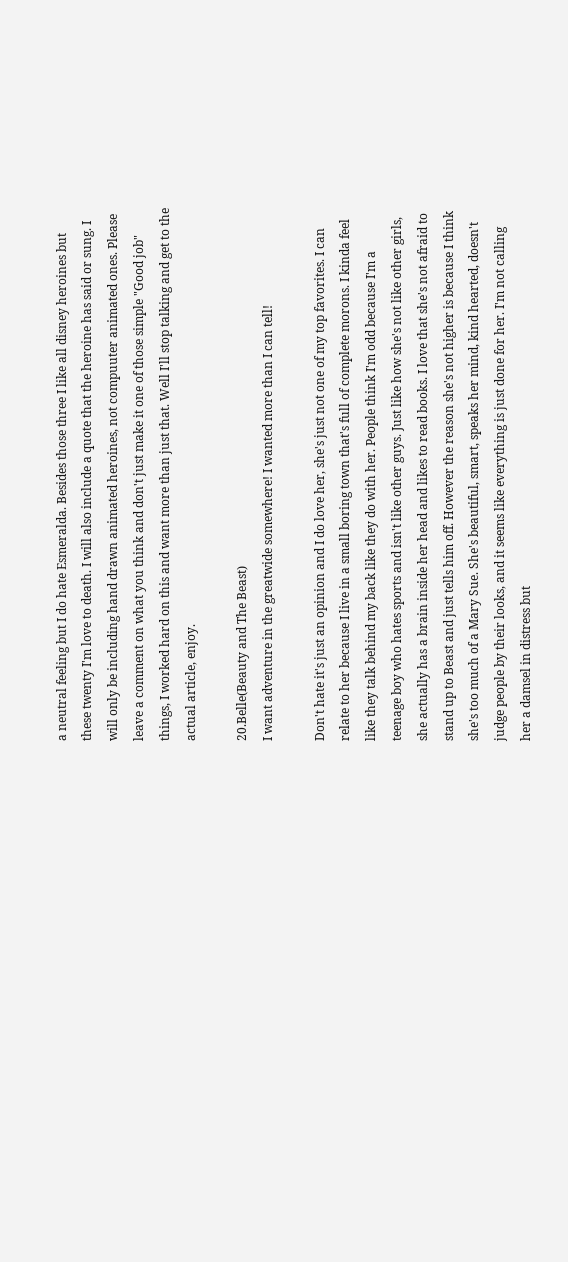a neutral feeling but I do hate Esmeralda. Besides those three I like all disney heroines but these twenty I'm love to death. I will also include a quote that the heroine has said or sung. I will only be including hand drawn animated heroines, not compuuter animated ones. Please leave a comment on what you think and don't just make it one of those simple "Good job" things, I worked hard on this and want more than just that. Well I'll stop talking and get to the actual article, enjoy.

20.Belle(Beauty and The Beast)
I want adventure in the greatwide somewhere! I wanted more than I can tell!

Don't hate it's just an opinion and I do love her, she's just not one of my top favorites. I can relate to her because I live in a small boring town that's full of complete morons. I kinda feel like they talk behind my back like they do with her. People think I'm odd because I'm a teenage boy who hates sports and isn't like other guys. Just like how she's not like other girls, she actually has a brain inside her head and likes to read books. I love that she's not afraid to stand up to Beast and just tells him off. However the reason she's not higher is because I think she's too much of a Mary Sue. She's beautiful, smart, speaks her mind, kind hearted, doesn't judge people by their looks, and it seems like everything is just done for her. I'm not calling her a damsel in distress but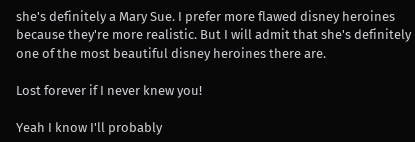she's definitely a Mary Sue. I prefer more flawed disney heroines because they're more realistic. But I will admit that she's definitely one of the most beautiful disney heroines there are.

Lost forever if I never knew you!

Yeah I know I'll probably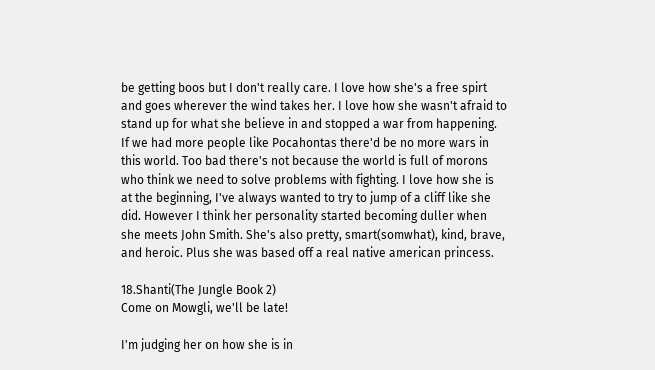be getting boos but I don't really care. I love how she's a free spirt and goes wherever the wind takes her. I love how she wasn't afraid to stand up for what she believe in and stopped a war from happening. If we had more people like Pocahontas there'd be no more wars in this world. Too bad there's not because the world is full of morons who think we need to solve problems with fighting. I love how she is at the beginning, I've always wanted to try to jump of a cliff like she did. However I think her personality started becoming duller when she meets John Smith. She's also pretty, smart(somwhat), kind, brave, and heroic. Plus she was based off a real native american princess.

18.Shanti(The Jungle Book 2)
Come on Mowgli, we'll be late!

I'm judging her on how she is in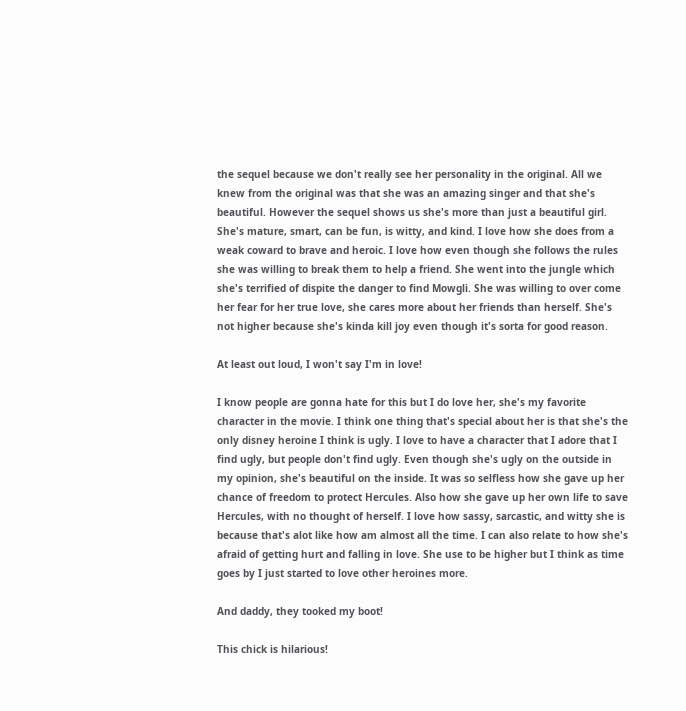the sequel because we don't really see her personality in the original. All we knew from the original was that she was an amazing singer and that she's beautiful. However the sequel shows us she's more than just a beautiful girl. She's mature, smart, can be fun, is witty, and kind. I love how she does from a weak coward to brave and heroic. I love how even though she follows the rules she was willing to break them to help a friend. She went into the jungle which she's terrified of dispite the danger to find Mowgli. She was willing to over come her fear for her true love, she cares more about her friends than herself. She's not higher because she's kinda kill joy even though it's sorta for good reason.

At least out loud, I won't say I'm in love!

I know people are gonna hate for this but I do love her, she's my favorite character in the movie. I think one thing that's special about her is that she's the only disney heroine I think is ugly. I love to have a character that I adore that I find ugly, but people don't find ugly. Even though she's ugly on the outside in my opinion, she's beautiful on the inside. It was so selfless how she gave up her chance of freedom to protect Hercules. Also how she gave up her own life to save Hercules, with no thought of herself. I love how sassy, sarcastic, and witty she is because that's alot like how am almost all the time. I can also relate to how she's afraid of getting hurt and falling in love. She use to be higher but I think as time goes by I just started to love other heroines more.

And daddy, they tooked my boot!

This chick is hilarious!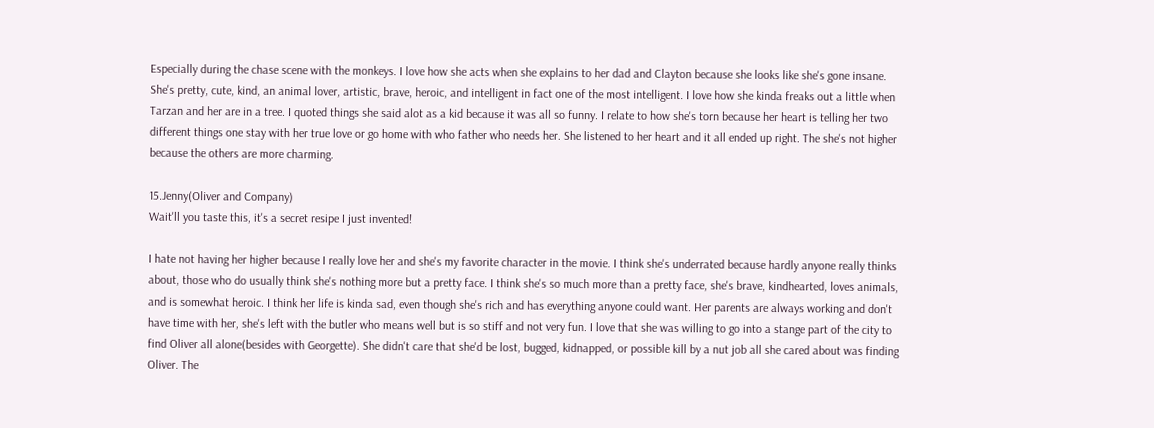Especially during the chase scene with the monkeys. I love how she acts when she explains to her dad and Clayton because she looks like she's gone insane. She's pretty, cute, kind, an animal lover, artistic, brave, heroic, and intelligent in fact one of the most intelligent. I love how she kinda freaks out a little when Tarzan and her are in a tree. I quoted things she said alot as a kid because it was all so funny. I relate to how she's torn because her heart is telling her two different things one stay with her true love or go home with who father who needs her. She listened to her heart and it all ended up right. The she's not higher because the others are more charming.

15.Jenny(Oliver and Company)
Wait'll you taste this, it's a secret resipe I just invented!

I hate not having her higher because I really love her and she's my favorite character in the movie. I think she's underrated because hardly anyone really thinks about, those who do usually think she's nothing more but a pretty face. I think she's so much more than a pretty face, she's brave, kindhearted, loves animals, and is somewhat heroic. I think her life is kinda sad, even though she's rich and has everything anyone could want. Her parents are always working and don't have time with her, she's left with the butler who means well but is so stiff and not very fun. I love that she was willing to go into a stange part of the city to find Oliver all alone(besides with Georgette). She didn't care that she'd be lost, bugged, kidnapped, or possible kill by a nut job all she cared about was finding Oliver. The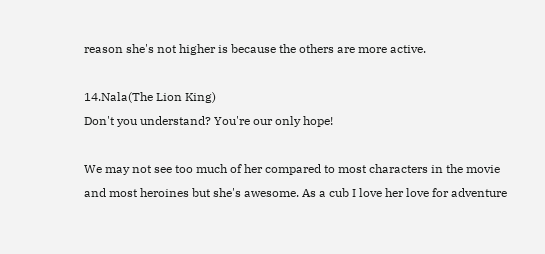reason she's not higher is because the others are more active.

14.Nala(The Lion King)
Don't you understand? You're our only hope!

We may not see too much of her compared to most characters in the movie and most heroines but she's awesome. As a cub I love her love for adventure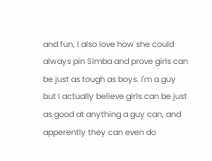and fun, I also love how she could always pin Simba and prove girls can be just as tough as boys. I'm a guy but I actually believe girls can be just as good at anything a guy can, and apperently they can even do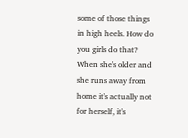some of those things in high heels. How do you girls do that? When she's older and she runs away from home it's actually not for herself, it's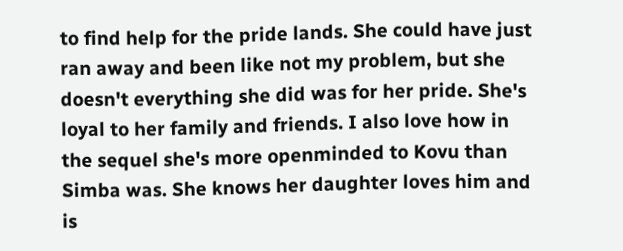to find help for the pride lands. She could have just ran away and been like not my problem, but she doesn't everything she did was for her pride. She's loyal to her family and friends. I also love how in the sequel she's more openminded to Kovu than Simba was. She knows her daughter loves him and is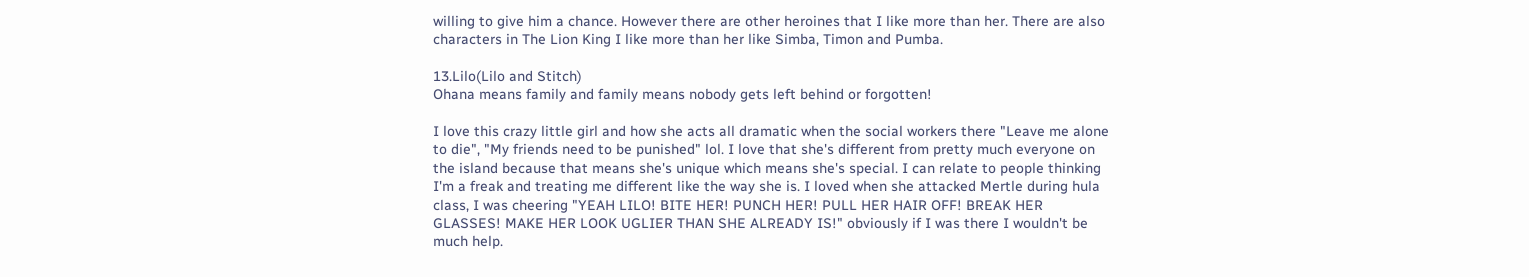willing to give him a chance. However there are other heroines that I like more than her. There are also characters in The Lion King I like more than her like Simba, Timon and Pumba.

13.Lilo(Lilo and Stitch)
Ohana means family and family means nobody gets left behind or forgotten!

I love this crazy little girl and how she acts all dramatic when the social workers there "Leave me alone to die", "My friends need to be punished" lol. I love that she's different from pretty much everyone on the island because that means she's unique which means she's special. I can relate to people thinking I'm a freak and treating me different like the way she is. I loved when she attacked Mertle during hula class, I was cheering "YEAH LILO! BITE HER! PUNCH HER! PULL HER HAIR OFF! BREAK HER GLASSES! MAKE HER LOOK UGLIER THAN SHE ALREADY IS!" obviously if I was there I wouldn't be much help.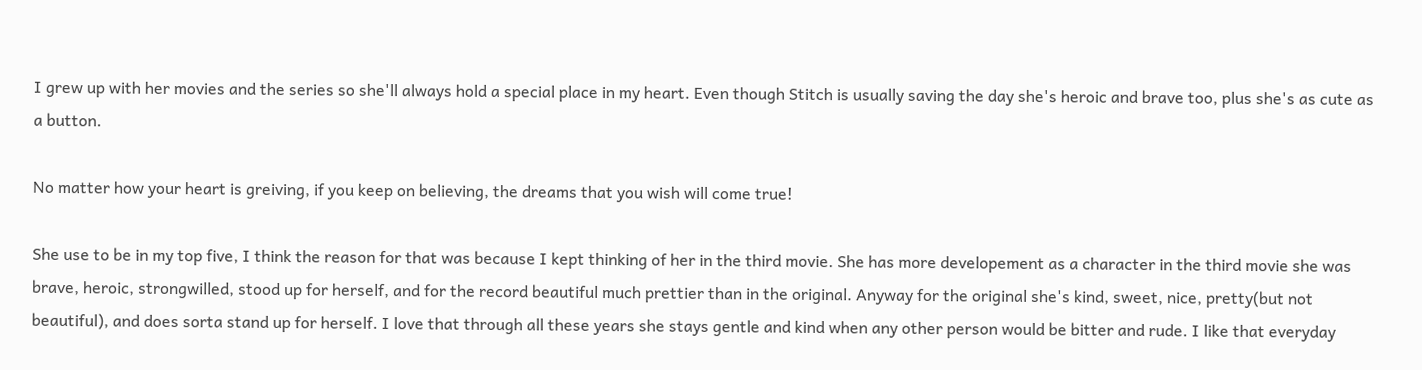I grew up with her movies and the series so she'll always hold a special place in my heart. Even though Stitch is usually saving the day she's heroic and brave too, plus she's as cute as a button.

No matter how your heart is greiving, if you keep on believing, the dreams that you wish will come true!

She use to be in my top five, I think the reason for that was because I kept thinking of her in the third movie. She has more developement as a character in the third movie she was brave, heroic, strongwilled, stood up for herself, and for the record beautiful much prettier than in the original. Anyway for the original she's kind, sweet, nice, pretty(but not beautiful), and does sorta stand up for herself. I love that through all these years she stays gentle and kind when any other person would be bitter and rude. I like that everyday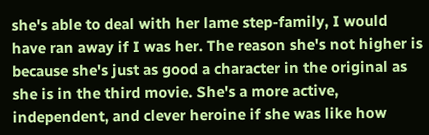she's able to deal with her lame step-family, I would have ran away if I was her. The reason she's not higher is because she's just as good a character in the original as she is in the third movie. She's a more active, independent, and clever heroine if she was like how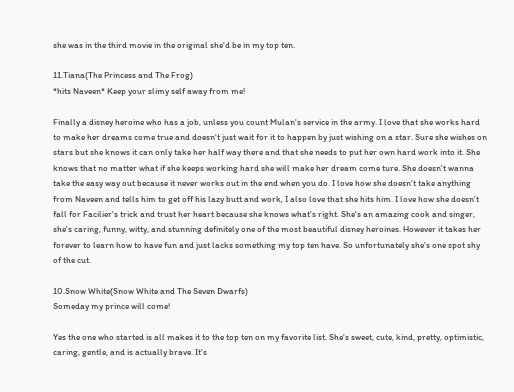she was in the third movie in the original she'd be in my top ten.

11.Tiana(The Princess and The Frog)
*hits Naveen* Keep your slimy self away from me!

Finally a disney heroine who has a job, unless you count Mulan's service in the army. I love that she works hard to make her dreams come true and doesn't just wait for it to happen by just wishing on a star. Sure she wishes on stars but she knows it can only take her half way there and that she needs to put her own hard work into it. She knows that no matter what if she keeps working hard she will make her dream come ture. She doesn't wanna take the easy way out because it never works out in the end when you do. I love how she doesn't take anything from Naveen and tells him to get off his lazy butt and work, I also love that she hits him. I love how she doesn't fall for Facilier's trick and trust her heart because she knows what's right. She's an amazing cook and singer, she's caring, funny, witty, and stunning definitely one of the most beautiful disney heroines. However it takes her forever to learn how to have fun and just lacks something my top ten have. So unfortunately she's one spot shy of the cut.

10.Snow White(Snow White and The Seven Dwarfs)
Someday my prince will come!

Yes the one who started is all makes it to the top ten on my favorite list. She's sweet, cute, kind, pretty, optimistic, caring, gentle, and is actually brave. It's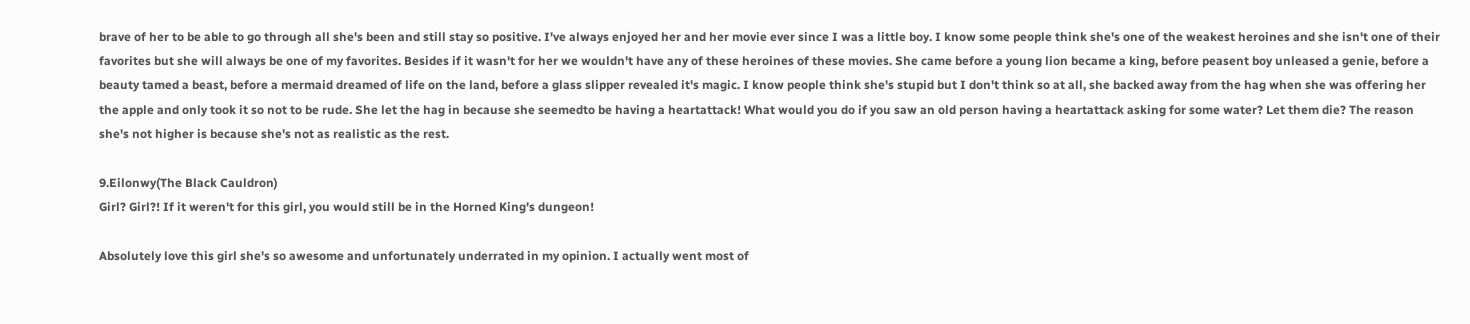brave of her to be able to go through all she's been and still stay so positive. I've always enjoyed her and her movie ever since I was a little boy. I know some people think she's one of the weakest heroines and she isn't one of their favorites but she will always be one of my favorites. Besides if it wasn't for her we wouldn't have any of these heroines of these movies. She came before a young lion became a king, before peasent boy unleased a genie, before a beauty tamed a beast, before a mermaid dreamed of life on the land, before a glass slipper revealed it's magic. I know people think she's stupid but I don't think so at all, she backed away from the hag when she was offering her the apple and only took it so not to be rude. She let the hag in because she seemedto be having a heartattack! What would you do if you saw an old person having a heartattack asking for some water? Let them die? The reason she's not higher is because she's not as realistic as the rest.

9.Eilonwy(The Black Cauldron)
Girl? Girl?! If it weren't for this girl, you would still be in the Horned King's dungeon!

Absolutely love this girl she's so awesome and unfortunately underrated in my opinion. I actually went most of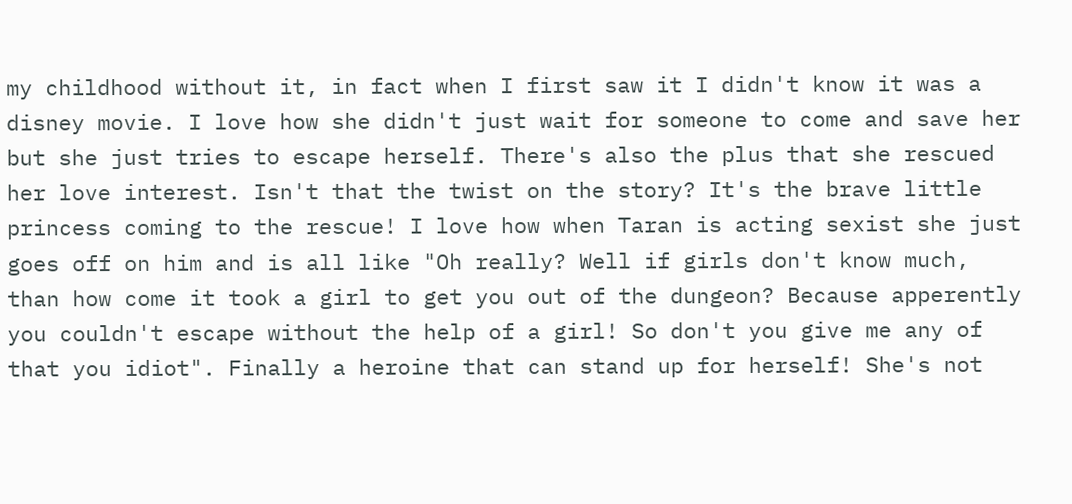my childhood without it, in fact when I first saw it I didn't know it was a disney movie. I love how she didn't just wait for someone to come and save her but she just tries to escape herself. There's also the plus that she rescued her love interest. Isn't that the twist on the story? It's the brave little princess coming to the rescue! I love how when Taran is acting sexist she just goes off on him and is all like "Oh really? Well if girls don't know much, than how come it took a girl to get you out of the dungeon? Because apperently you couldn't escape without the help of a girl! So don't you give me any of that you idiot". Finally a heroine that can stand up for herself! She's not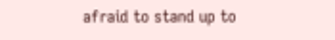afraid to stand up to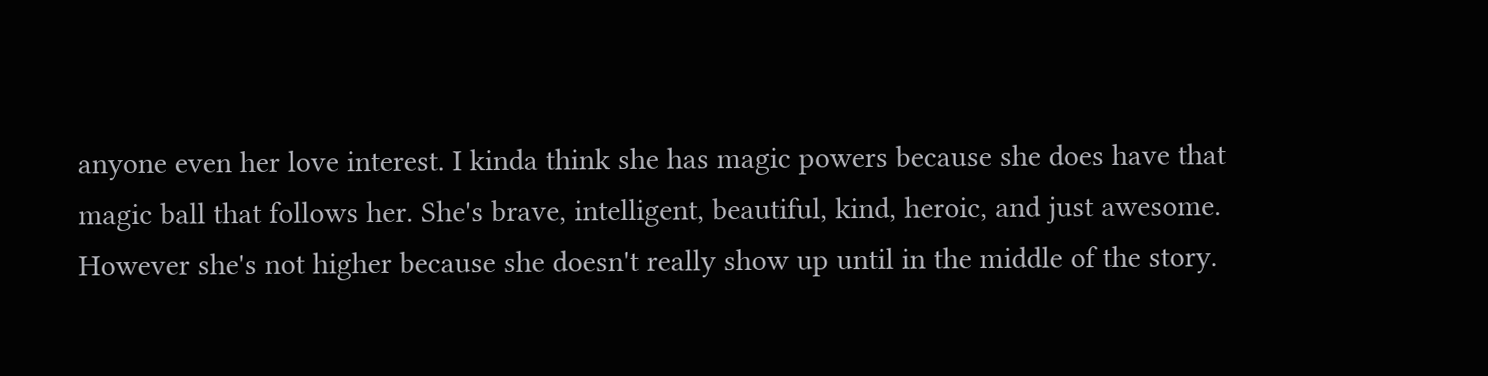anyone even her love interest. I kinda think she has magic powers because she does have that magic ball that follows her. She's brave, intelligent, beautiful, kind, heroic, and just awesome. However she's not higher because she doesn't really show up until in the middle of the story.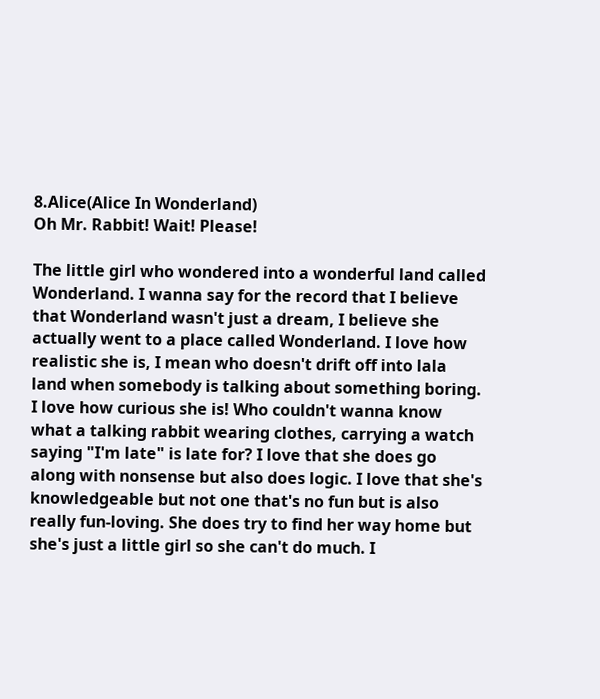8.Alice(Alice In Wonderland)
Oh Mr. Rabbit! Wait! Please!

The little girl who wondered into a wonderful land called Wonderland. I wanna say for the record that I believe that Wonderland wasn't just a dream, I believe she actually went to a place called Wonderland. I love how realistic she is, I mean who doesn't drift off into lala land when somebody is talking about something boring. I love how curious she is! Who couldn't wanna know what a talking rabbit wearing clothes, carrying a watch saying "I'm late" is late for? I love that she does go along with nonsense but also does logic. I love that she's knowledgeable but not one that's no fun but is also really fun-loving. She does try to find her way home but she's just a little girl so she can't do much. I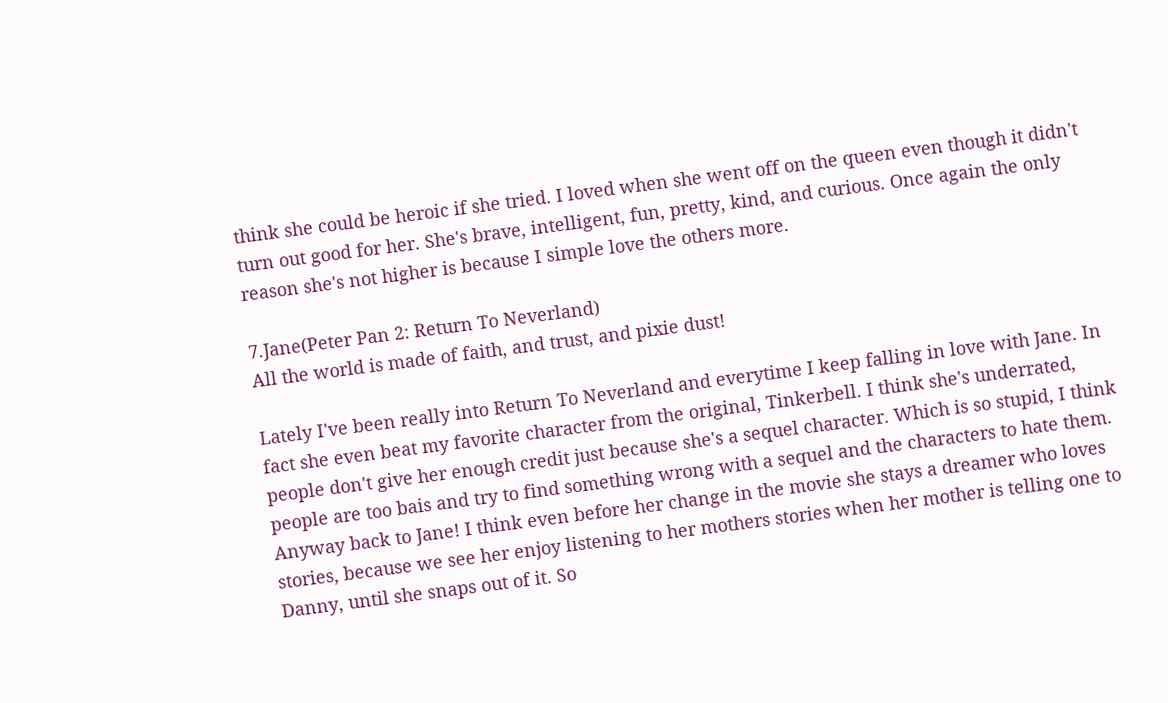think she could be heroic if she tried. I loved when she went off on the queen even though it didn't turn out good for her. She's brave, intelligent, fun, pretty, kind, and curious. Once again the only reason she's not higher is because I simple love the others more.

7.Jane(Peter Pan 2: Return To Neverland)
All the world is made of faith, and trust, and pixie dust!

Lately I've been really into Return To Neverland and everytime I keep falling in love with Jane. In fact she even beat my favorite character from the original, Tinkerbell. I think she's underrated, people don't give her enough credit just because she's a sequel character. Which is so stupid, I think people are too bais and try to find something wrong with a sequel and the characters to hate them. Anyway back to Jane! I think even before her change in the movie she stays a dreamer who loves stories, because we see her enjoy listening to her mothers stories when her mother is telling one to Danny, until she snaps out of it. So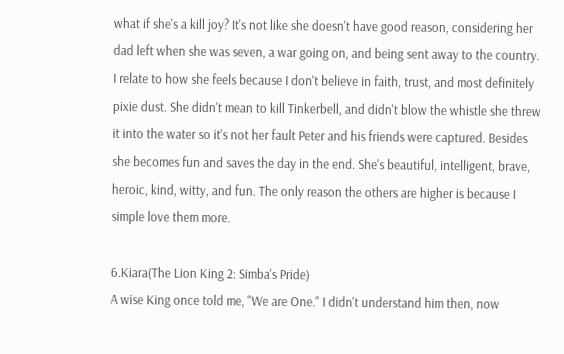what if she's a kill joy? It's not like she doesn't have good reason, considering her dad left when she was seven, a war going on, and being sent away to the country. I relate to how she feels because I don't believe in faith, trust, and most definitely pixie dust. She didn't mean to kill Tinkerbell, and didn't blow the whistle she threw it into the water so it's not her fault Peter and his friends were captured. Besides she becomes fun and saves the day in the end. She's beautiful, intelligent, brave, heroic, kind, witty, and fun. The only reason the others are higher is because I simple love them more.

6.Kiara(The Lion King 2: Simba's Pride)
A wise King once told me, "We are One." I didn't understand him then, now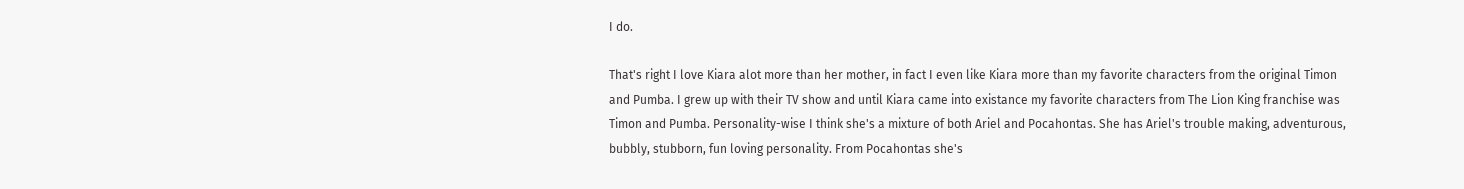I do.

That's right I love Kiara alot more than her mother, in fact I even like Kiara more than my favorite characters from the original Timon and Pumba. I grew up with their TV show and until Kiara came into existance my favorite characters from The Lion King franchise was Timon and Pumba. Personality-wise I think she's a mixture of both Ariel and Pocahontas. She has Ariel's trouble making, adventurous, bubbly, stubborn, fun loving personality. From Pocahontas she's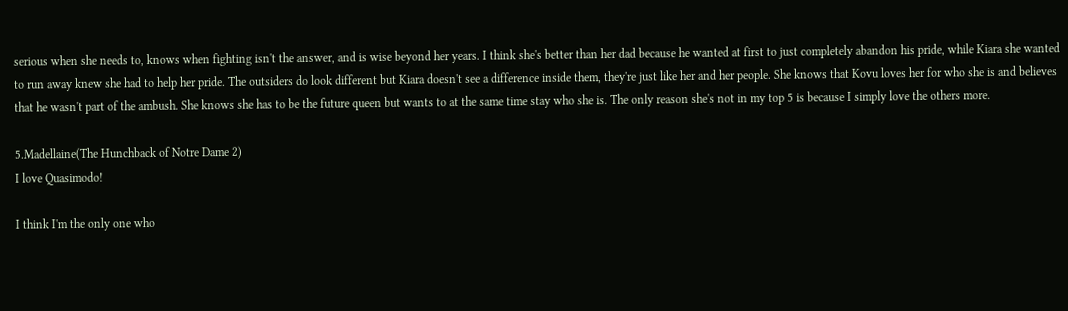serious when she needs to, knows when fighting isn't the answer, and is wise beyond her years. I think she's better than her dad because he wanted at first to just completely abandon his pride, while Kiara she wanted to run away knew she had to help her pride. The outsiders do look different but Kiara doesn't see a difference inside them, they're just like her and her people. She knows that Kovu loves her for who she is and believes that he wasn't part of the ambush. She knows she has to be the future queen but wants to at the same time stay who she is. The only reason she's not in my top 5 is because I simply love the others more.

5.Madellaine(The Hunchback of Notre Dame 2)
I love Quasimodo!

I think I'm the only one who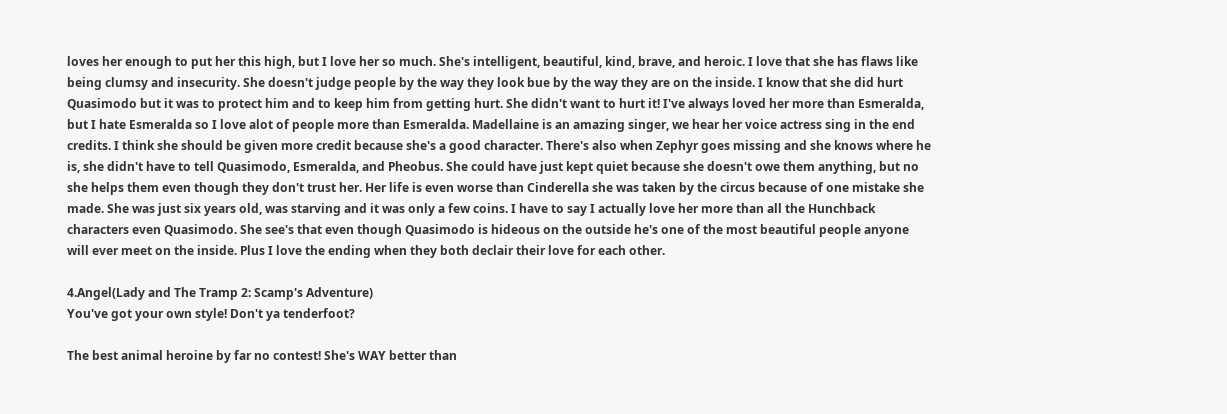loves her enough to put her this high, but I love her so much. She's intelligent, beautiful, kind, brave, and heroic. I love that she has flaws like being clumsy and insecurity. She doesn't judge people by the way they look bue by the way they are on the inside. I know that she did hurt Quasimodo but it was to protect him and to keep him from getting hurt. She didn't want to hurt it! I've always loved her more than Esmeralda, but I hate Esmeralda so I love alot of people more than Esmeralda. Madellaine is an amazing singer, we hear her voice actress sing in the end credits. I think she should be given more credit because she's a good character. There's also when Zephyr goes missing and she knows where he is, she didn't have to tell Quasimodo, Esmeralda, and Pheobus. She could have just kept quiet because she doesn't owe them anything, but no she helps them even though they don't trust her. Her life is even worse than Cinderella she was taken by the circus because of one mistake she made. She was just six years old, was starving and it was only a few coins. I have to say I actually love her more than all the Hunchback characters even Quasimodo. She see's that even though Quasimodo is hideous on the outside he's one of the most beautiful people anyone will ever meet on the inside. Plus I love the ending when they both declair their love for each other.

4.Angel(Lady and The Tramp 2: Scamp's Adventure)
You've got your own style! Don't ya tenderfoot?

The best animal heroine by far no contest! She's WAY better than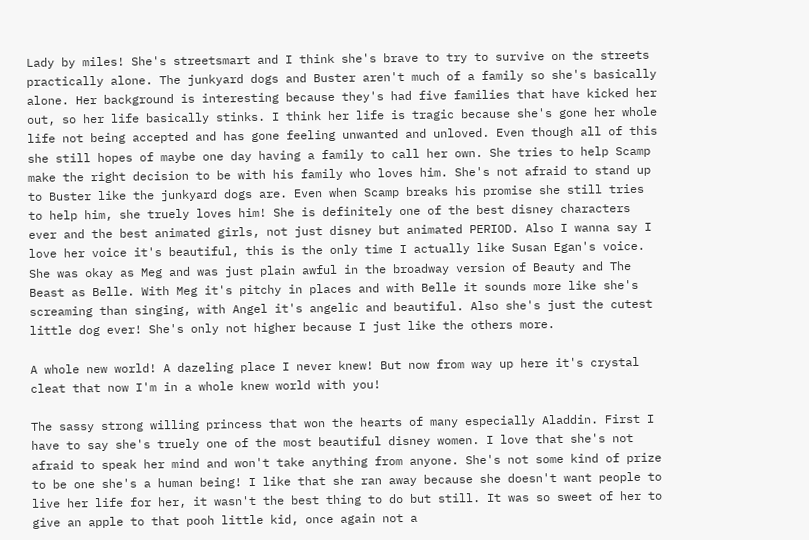Lady by miles! She's streetsmart and I think she's brave to try to survive on the streets practically alone. The junkyard dogs and Buster aren't much of a family so she's basically alone. Her background is interesting because they's had five families that have kicked her out, so her life basically stinks. I think her life is tragic because she's gone her whole life not being accepted and has gone feeling unwanted and unloved. Even though all of this she still hopes of maybe one day having a family to call her own. She tries to help Scamp make the right decision to be with his family who loves him. She's not afraid to stand up to Buster like the junkyard dogs are. Even when Scamp breaks his promise she still tries to help him, she truely loves him! She is definitely one of the best disney characters ever and the best animated girls, not just disney but animated PERIOD. Also I wanna say I love her voice it's beautiful, this is the only time I actually like Susan Egan's voice. She was okay as Meg and was just plain awful in the broadway version of Beauty and The Beast as Belle. With Meg it's pitchy in places and with Belle it sounds more like she's screaming than singing, with Angel it's angelic and beautiful. Also she's just the cutest little dog ever! She's only not higher because I just like the others more.

A whole new world! A dazeling place I never knew! But now from way up here it's crystal cleat that now I'm in a whole knew world with you!

The sassy strong willing princess that won the hearts of many especially Aladdin. First I have to say she's truely one of the most beautiful disney women. I love that she's not afraid to speak her mind and won't take anything from anyone. She's not some kind of prize to be one she's a human being! I like that she ran away because she doesn't want people to live her life for her, it wasn't the best thing to do but still. It was so sweet of her to give an apple to that pooh little kid, once again not a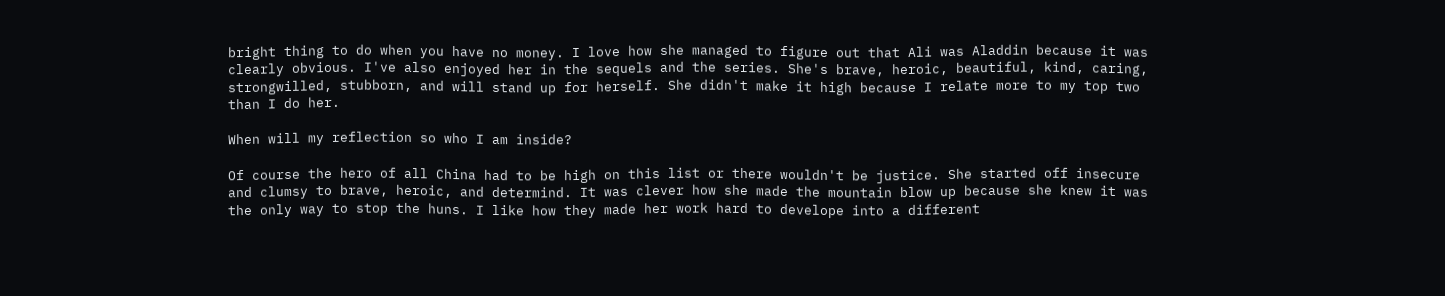bright thing to do when you have no money. I love how she managed to figure out that Ali was Aladdin because it was clearly obvious. I've also enjoyed her in the sequels and the series. She's brave, heroic, beautiful, kind, caring, strongwilled, stubborn, and will stand up for herself. She didn't make it high because I relate more to my top two than I do her.

When will my reflection so who I am inside?

Of course the hero of all China had to be high on this list or there wouldn't be justice. She started off insecure and clumsy to brave, heroic, and determind. It was clever how she made the mountain blow up because she knew it was the only way to stop the huns. I like how they made her work hard to develope into a different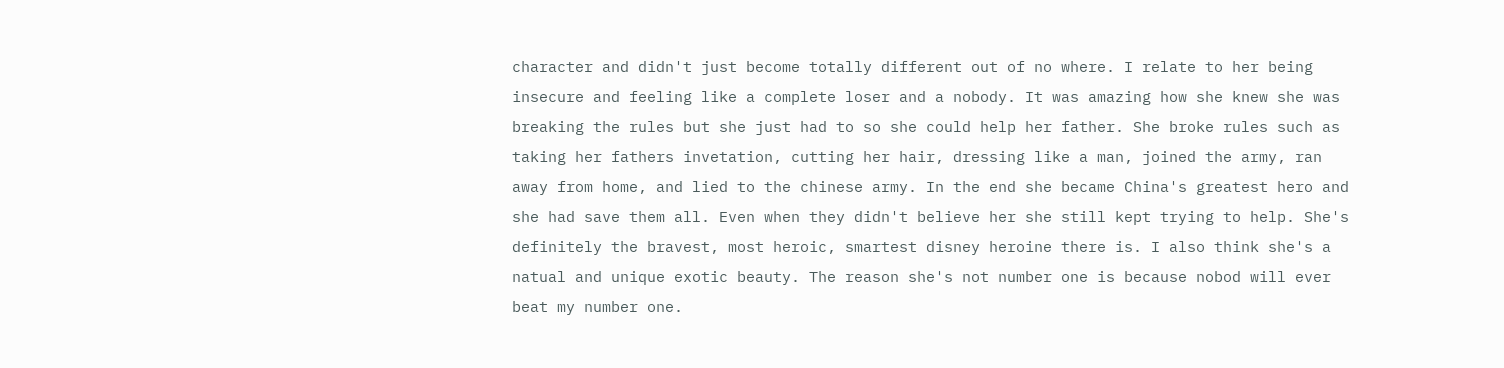character and didn't just become totally different out of no where. I relate to her being insecure and feeling like a complete loser and a nobody. It was amazing how she knew she was breaking the rules but she just had to so she could help her father. She broke rules such as taking her fathers invetation, cutting her hair, dressing like a man, joined the army, ran away from home, and lied to the chinese army. In the end she became China's greatest hero and she had save them all. Even when they didn't believe her she still kept trying to help. She's definitely the bravest, most heroic, smartest disney heroine there is. I also think she's a natual and unique exotic beauty. The reason she's not number one is because nobod will ever beat my number one.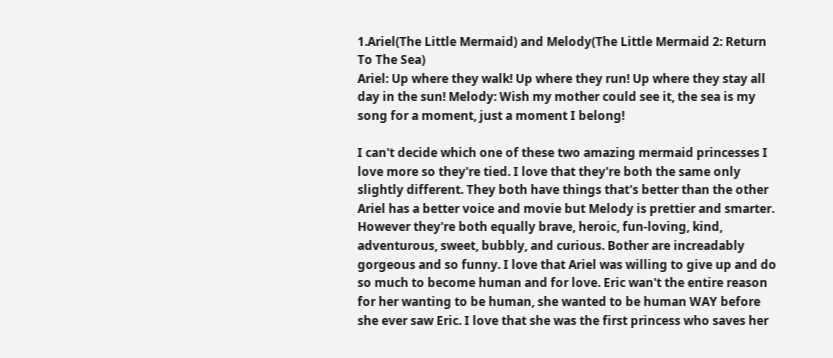1.Ariel(The Little Mermaid) and Melody(The Little Mermaid 2: Return To The Sea)
Ariel: Up where they walk! Up where they run! Up where they stay all day in the sun! Melody: Wish my mother could see it, the sea is my song for a moment, just a moment I belong!

I can't decide which one of these two amazing mermaid princesses I love more so they're tied. I love that they're both the same only slightly different. They both have things that's better than the other Ariel has a better voice and movie but Melody is prettier and smarter. However they're both equally brave, heroic, fun-loving, kind, adventurous, sweet, bubbly, and curious. Bother are increadably gorgeous and so funny. I love that Ariel was willing to give up and do so much to become human and for love. Eric wan't the entire reason for her wanting to be human, she wanted to be human WAY before she ever saw Eric. I love that she was the first princess who saves her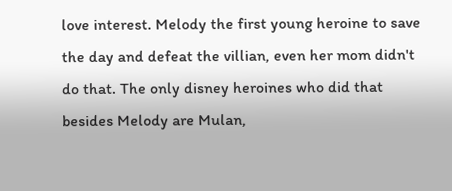love interest. Melody the first young heroine to save the day and defeat the villian, even her mom didn't do that. The only disney heroines who did that besides Melody are Mulan,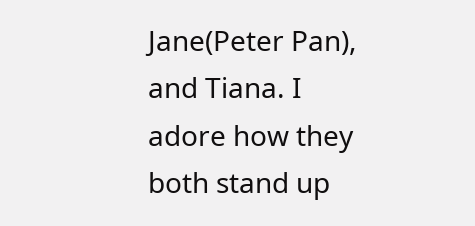Jane(Peter Pan), and Tiana. I adore how they both stand up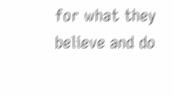for what they believe and do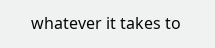whatever it takes to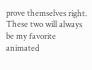prove themselves right. These two will always be my favorite animated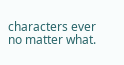characters ever no matter what.